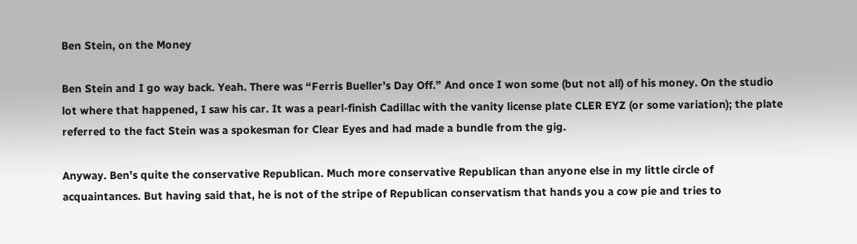Ben Stein, on the Money

Ben Stein and I go way back. Yeah. There was “Ferris Bueller’s Day Off.” And once I won some (but not all) of his money. On the studio lot where that happened, I saw his car. It was a pearl-finish Cadillac with the vanity license plate CLER EYZ (or some variation); the plate referred to the fact Stein was a spokesman for Clear Eyes and had made a bundle from the gig.

Anyway. Ben’s quite the conservative Republican. Much more conservative Republican than anyone else in my little circle of acquaintances. But having said that, he is not of the stripe of Republican conservatism that hands you a cow pie and tries to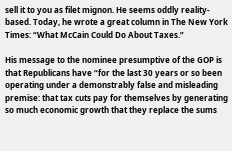sell it to you as filet mignon. He seems oddly reality-based. Today, he wrote a great column in The New York Times: “What McCain Could Do About Taxes.”

His message to the nominee presumptive of the GOP is that Republicans have “for the last 30 years or so been operating under a demonstrably false and misleading premise: that tax cuts pay for themselves by generating so much economic growth that they replace the sums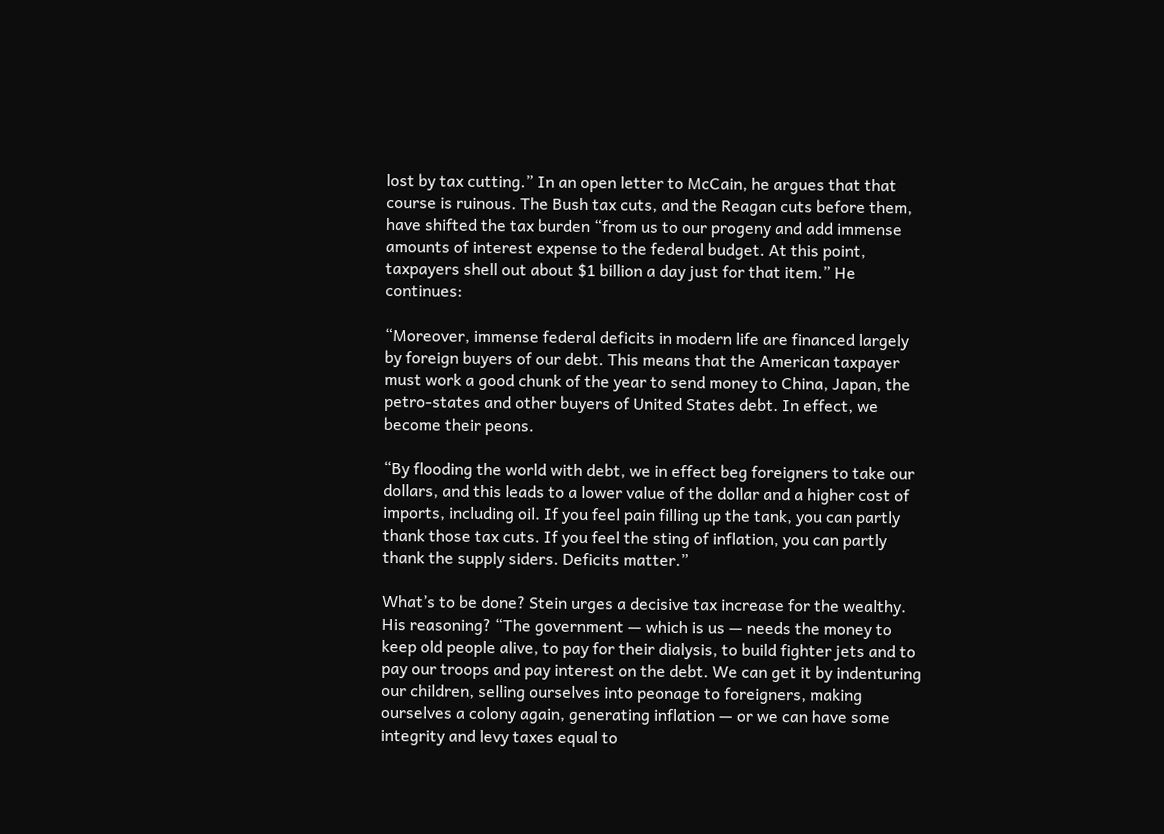lost by tax cutting.” In an open letter to McCain, he argues that that course is ruinous. The Bush tax cuts, and the Reagan cuts before them, have shifted the tax burden “from us to our progeny and add immense amounts of interest expense to the federal budget. At this point, taxpayers shell out about $1 billion a day just for that item.” He continues:

“Moreover, immense federal deficits in modern life are financed largely by foreign buyers of our debt. This means that the American taxpayer must work a good chunk of the year to send money to China, Japan, the petro-states and other buyers of United States debt. In effect, we become their peons.

“By flooding the world with debt, we in effect beg foreigners to take our dollars, and this leads to a lower value of the dollar and a higher cost of imports, including oil. If you feel pain filling up the tank, you can partly thank those tax cuts. If you feel the sting of inflation, you can partly thank the supply siders. Deficits matter.”

What’s to be done? Stein urges a decisive tax increase for the wealthy. His reasoning? “The government — which is us — needs the money to keep old people alive, to pay for their dialysis, to build fighter jets and to pay our troops and pay interest on the debt. We can get it by indenturing our children, selling ourselves into peonage to foreigners, making ourselves a colony again, generating inflation — or we can have some integrity and levy taxes equal to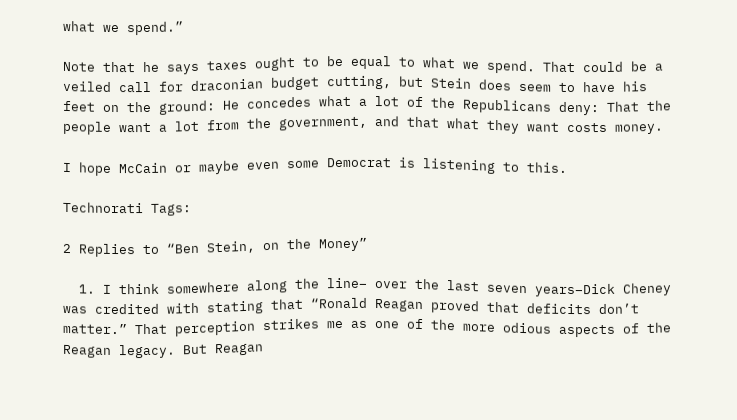what we spend.”

Note that he says taxes ought to be equal to what we spend. That could be a veiled call for draconian budget cutting, but Stein does seem to have his feet on the ground: He concedes what a lot of the Republicans deny: That the people want a lot from the government, and that what they want costs money.

I hope McCain or maybe even some Democrat is listening to this.

Technorati Tags:

2 Replies to “Ben Stein, on the Money”

  1. I think somewhere along the line– over the last seven years–Dick Cheney was credited with stating that “Ronald Reagan proved that deficits don’t matter.” That perception strikes me as one of the more odious aspects of the Reagan legacy. But Reagan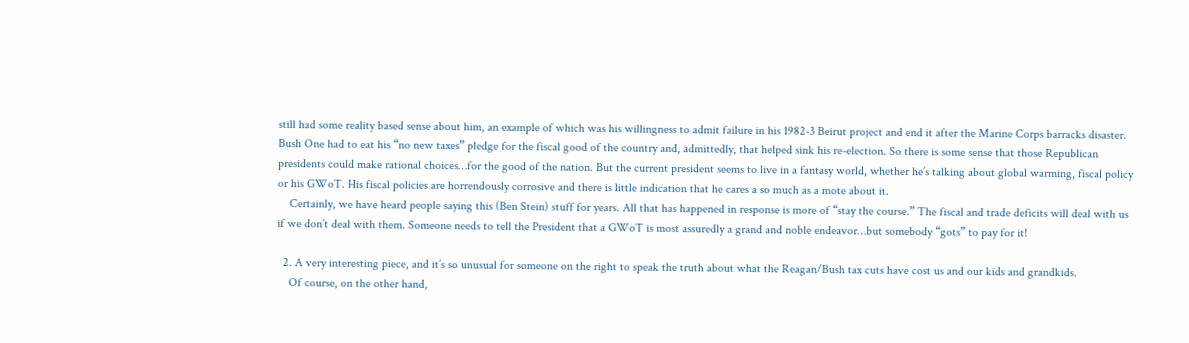still had some reality based sense about him, an example of which was his willingness to admit failure in his 1982-3 Beirut project and end it after the Marine Corps barracks disaster. Bush One had to eat his “no new taxes” pledge for the fiscal good of the country and, admittedly, that helped sink his re-election. So there is some sense that those Republican presidents could make rational choices…for the good of the nation. But the current president seems to live in a fantasy world, whether he’s talking about global warming, fiscal policy or his GWoT. His fiscal policies are horrendously corrosive and there is little indication that he cares a so much as a mote about it.
    Certainly, we have heard people saying this (Ben Stein) stuff for years. All that has happened in response is more of “stay the course.” The fiscal and trade deficits will deal with us if we don’t deal with them. Someone needs to tell the President that a GWoT is most assuredly a grand and noble endeavor…but somebody “gots” to pay for it!

  2. A very interesting piece, and it’s so unusual for someone on the right to speak the truth about what the Reagan/Bush tax cuts have cost us and our kids and grandkids.
    Of course, on the other hand,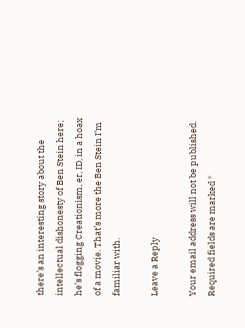there’s an interesting story about the intellectual dishonesty of Ben Stein here; he’s flogging Creationism, er, ID, in a hoax of a movie. That’s more the Ben Stein I’m familiar with.

Leave a Reply

Your email address will not be published. Required fields are marked *